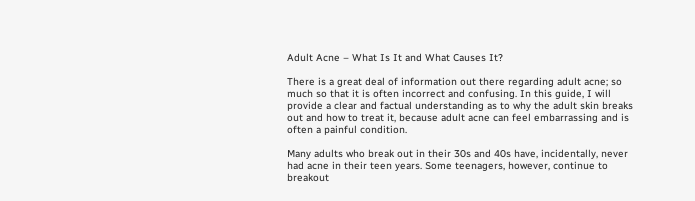Adult Acne – What Is It and What Causes It?

There is a great deal of information out there regarding adult acne; so much so that it is often incorrect and confusing. In this guide, I will provide a clear and factual understanding as to why the adult skin breaks out and how to treat it, because adult acne can feel embarrassing and is often a painful condition.

Many adults who break out in their 30s and 40s have, incidentally, never had acne in their teen years. Some teenagers, however, continue to breakout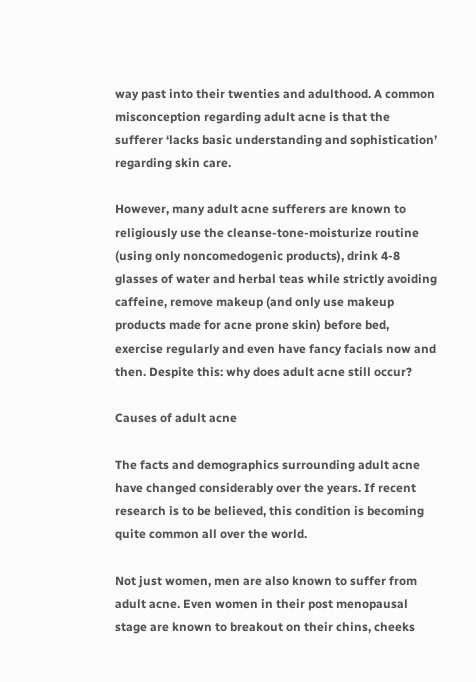way past into their twenties and adulthood. A common misconception regarding adult acne is that the sufferer ‘lacks basic understanding and sophistication’ regarding skin care.

However, many adult acne sufferers are known to religiously use the cleanse-tone-moisturize routine (using only noncomedogenic products), drink 4-8 glasses of water and herbal teas while strictly avoiding caffeine, remove makeup (and only use makeup products made for acne prone skin) before bed, exercise regularly and even have fancy facials now and then. Despite this: why does adult acne still occur?

Causes of adult acne

The facts and demographics surrounding adult acne have changed considerably over the years. If recent research is to be believed, this condition is becoming quite common all over the world.

Not just women, men are also known to suffer from adult acne. Even women in their post menopausal stage are known to breakout on their chins, cheeks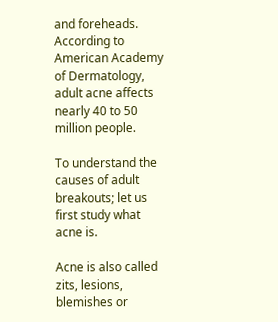and foreheads. According to American Academy of Dermatology, adult acne affects nearly 40 to 50 million people.

To understand the causes of adult breakouts; let us first study what acne is.

Acne is also called zits, lesions, blemishes or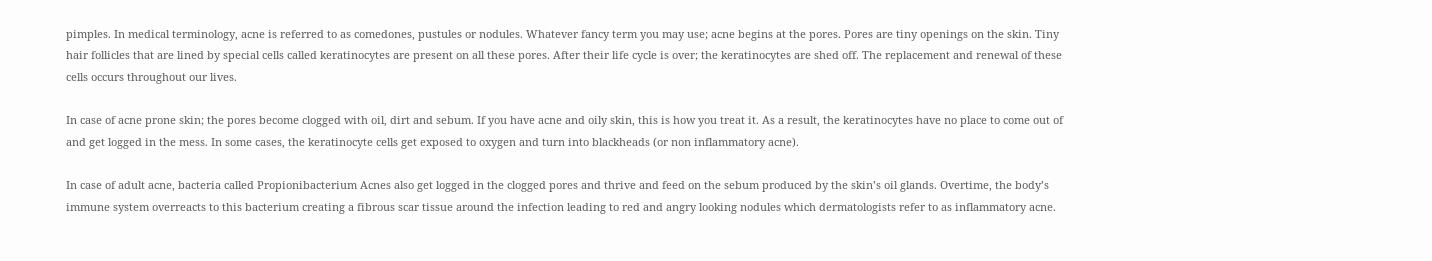pimples. In medical terminology, acne is referred to as comedones, pustules or nodules. Whatever fancy term you may use; acne begins at the pores. Pores are tiny openings on the skin. Tiny hair follicles that are lined by special cells called keratinocytes are present on all these pores. After their life cycle is over; the keratinocytes are shed off. The replacement and renewal of these cells occurs throughout our lives.

In case of acne prone skin; the pores become clogged with oil, dirt and sebum. If you have acne and oily skin, this is how you treat it. As a result, the keratinocytes have no place to come out of and get logged in the mess. In some cases, the keratinocyte cells get exposed to oxygen and turn into blackheads (or non inflammatory acne).

In case of adult acne, bacteria called Propionibacterium Acnes also get logged in the clogged pores and thrive and feed on the sebum produced by the skin’s oil glands. Overtime, the body’s immune system overreacts to this bacterium creating a fibrous scar tissue around the infection leading to red and angry looking nodules which dermatologists refer to as inflammatory acne.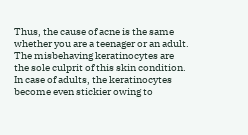Thus, the cause of acne is the same whether you are a teenager or an adult. The misbehaving keratinocytes are the sole culprit of this skin condition. In case of adults, the keratinocytes become even stickier owing to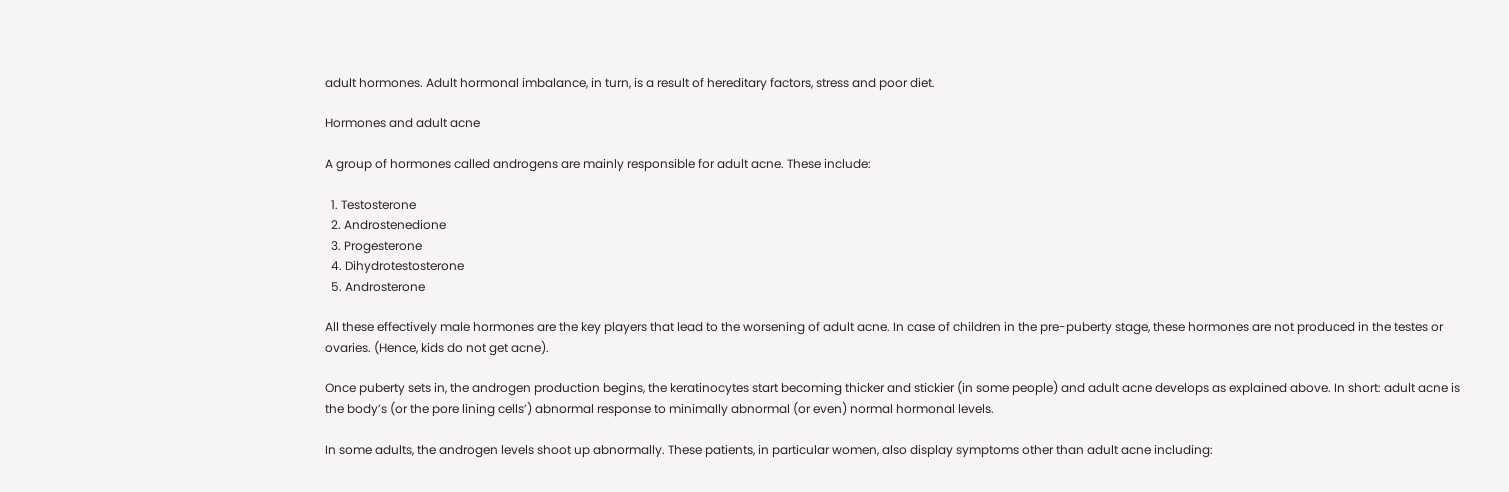adult hormones. Adult hormonal imbalance, in turn, is a result of hereditary factors, stress and poor diet.

Hormones and adult acne

A group of hormones called androgens are mainly responsible for adult acne. These include:

  1. Testosterone
  2. Androstenedione
  3. Progesterone
  4. Dihydrotestosterone
  5. Androsterone

All these effectively male hormones are the key players that lead to the worsening of adult acne. In case of children in the pre-puberty stage, these hormones are not produced in the testes or ovaries. (Hence, kids do not get acne).

Once puberty sets in, the androgen production begins, the keratinocytes start becoming thicker and stickier (in some people) and adult acne develops as explained above. In short: adult acne is the body’s (or the pore lining cells’) abnormal response to minimally abnormal (or even) normal hormonal levels.

In some adults, the androgen levels shoot up abnormally. These patients, in particular women, also display symptoms other than adult acne including: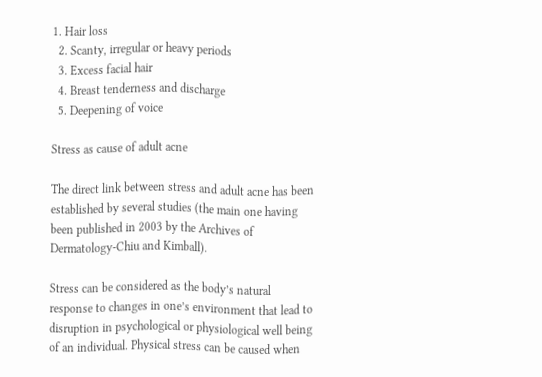1. Hair loss
  2. Scanty, irregular or heavy periods
  3. Excess facial hair
  4. Breast tenderness and discharge
  5. Deepening of voice

Stress as cause of adult acne

The direct link between stress and adult acne has been established by several studies (the main one having been published in 2003 by the Archives of Dermatology-Chiu and Kimball).

Stress can be considered as the body’s natural response to changes in one’s environment that lead to disruption in psychological or physiological well being of an individual. Physical stress can be caused when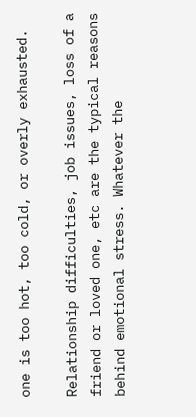one is too hot, too cold, or overly exhausted.

Relationship difficulties, job issues, loss of a friend or loved one, etc are the typical reasons behind emotional stress. Whatever the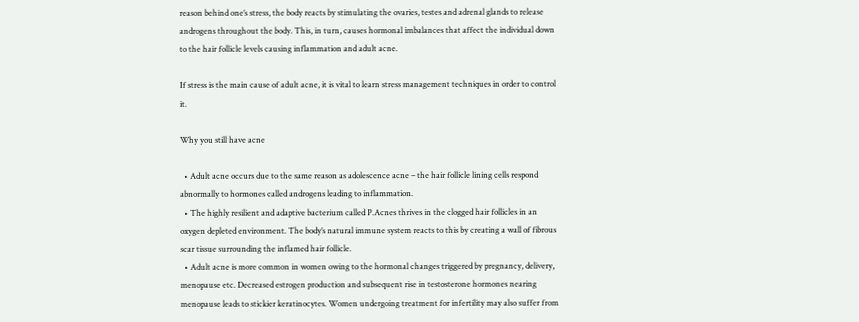reason behind one’s stress, the body reacts by stimulating the ovaries, testes and adrenal glands to release androgens throughout the body. This, in turn, causes hormonal imbalances that affect the individual down to the hair follicle levels causing inflammation and adult acne.

If stress is the main cause of adult acne, it is vital to learn stress management techniques in order to control it.

Why you still have acne

  • Adult acne occurs due to the same reason as adolescence acne – the hair follicle lining cells respond abnormally to hormones called androgens leading to inflammation.
  • The highly resilient and adaptive bacterium called P.Acnes thrives in the clogged hair follicles in an oxygen depleted environment. The body’s natural immune system reacts to this by creating a wall of fibrous scar tissue surrounding the inflamed hair follicle.
  • Adult acne is more common in women owing to the hormonal changes triggered by pregnancy, delivery, menopause etc. Decreased estrogen production and subsequent rise in testosterone hormones nearing menopause leads to stickier keratinocytes. Women undergoing treatment for infertility may also suffer from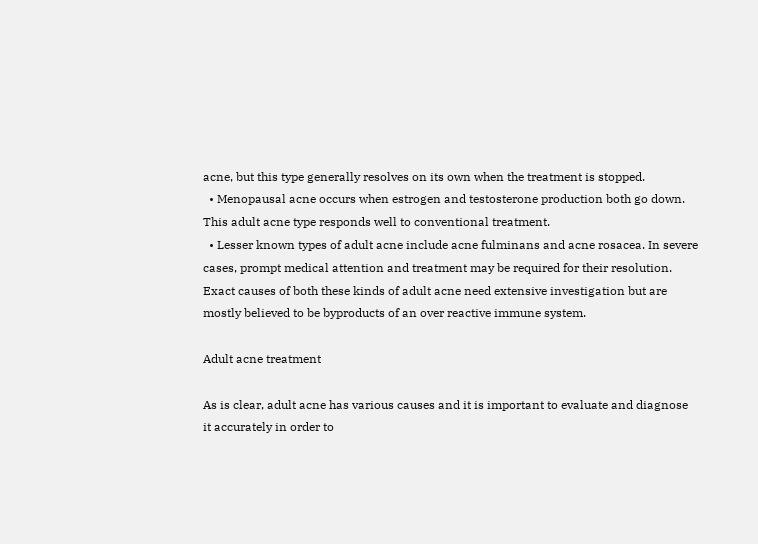acne, but this type generally resolves on its own when the treatment is stopped.
  • Menopausal acne occurs when estrogen and testosterone production both go down. This adult acne type responds well to conventional treatment.
  • Lesser known types of adult acne include acne fulminans and acne rosacea. In severe cases, prompt medical attention and treatment may be required for their resolution. Exact causes of both these kinds of adult acne need extensive investigation but are mostly believed to be byproducts of an over reactive immune system.

Adult acne treatment

As is clear, adult acne has various causes and it is important to evaluate and diagnose it accurately in order to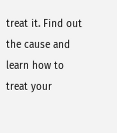treat it. Find out the cause and learn how to treat your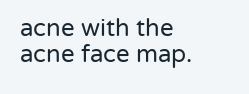acne with the acne face map.